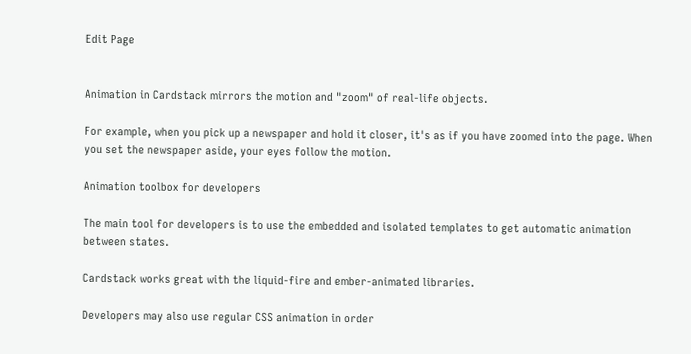Edit Page


Animation in Cardstack mirrors the motion and "zoom" of real-life objects.

For example, when you pick up a newspaper and hold it closer, it's as if you have zoomed into the page. When you set the newspaper aside, your eyes follow the motion.

Animation toolbox for developers

The main tool for developers is to use the embedded and isolated templates to get automatic animation between states.

Cardstack works great with the liquid-fire and ember-animated libraries.

Developers may also use regular CSS animation in order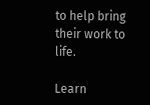to help bring their work to life.

Learn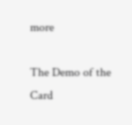more

The Demo of the Card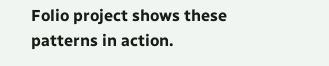Folio project shows these patterns in action.